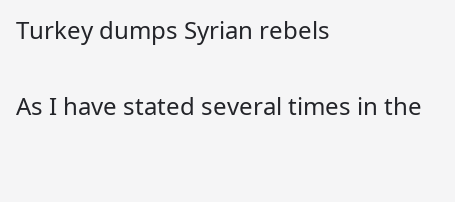Turkey dumps Syrian rebels

As I have stated several times in the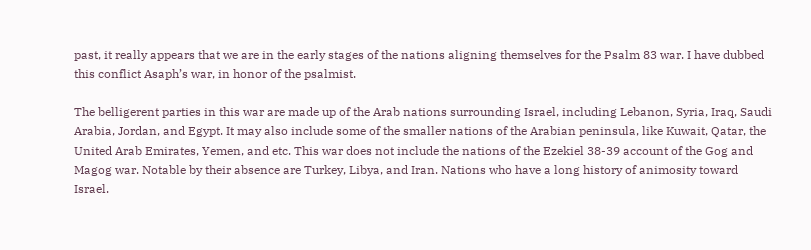past, it really appears that we are in the early stages of the nations aligning themselves for the Psalm 83 war. I have dubbed this conflict Asaph’s war, in honor of the psalmist.

The belligerent parties in this war are made up of the Arab nations surrounding Israel, including Lebanon, Syria, Iraq, Saudi Arabia, Jordan, and Egypt. It may also include some of the smaller nations of the Arabian peninsula, like Kuwait, Qatar, the United Arab Emirates, Yemen, and etc. This war does not include the nations of the Ezekiel 38-39 account of the Gog and Magog war. Notable by their absence are Turkey, Libya, and Iran. Nations who have a long history of animosity toward Israel.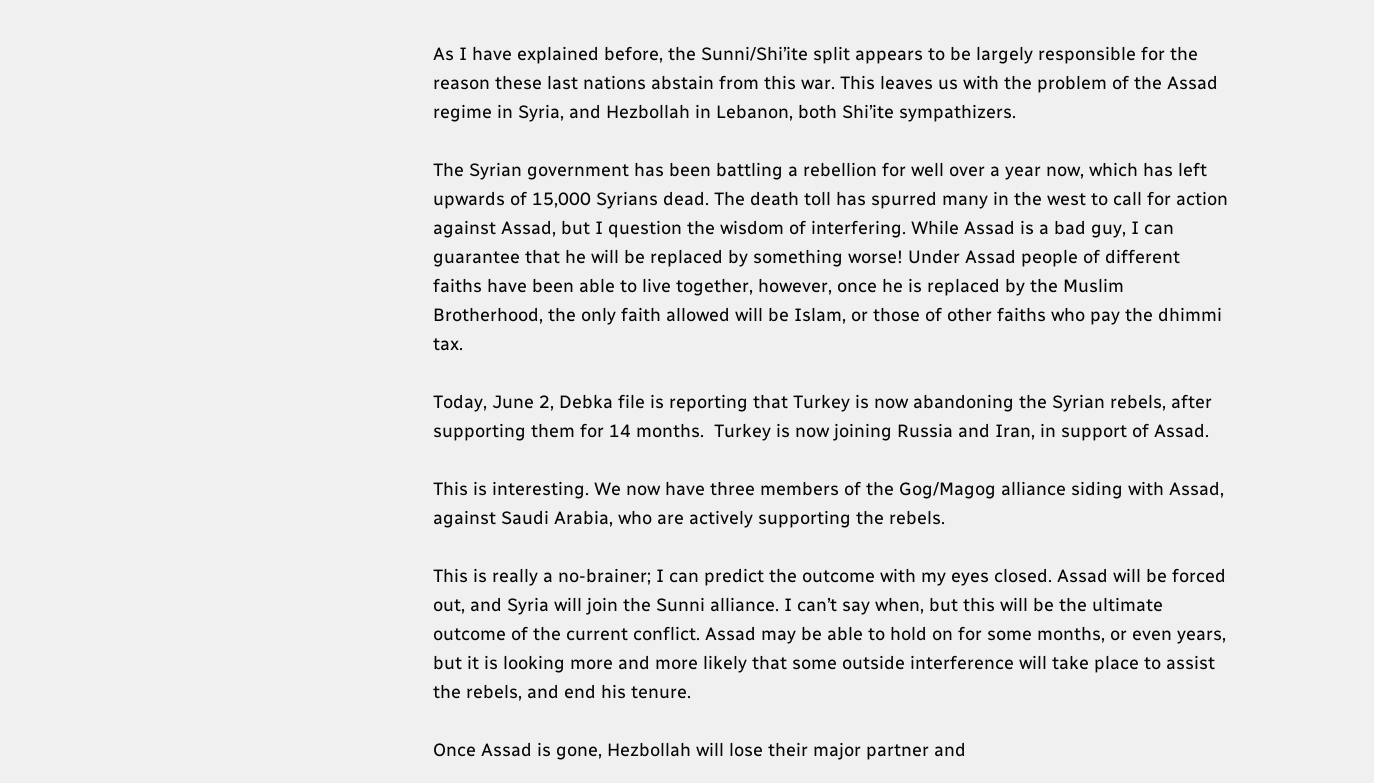As I have explained before, the Sunni/Shi’ite split appears to be largely responsible for the reason these last nations abstain from this war. This leaves us with the problem of the Assad regime in Syria, and Hezbollah in Lebanon, both Shi’ite sympathizers.

The Syrian government has been battling a rebellion for well over a year now, which has left upwards of 15,000 Syrians dead. The death toll has spurred many in the west to call for action against Assad, but I question the wisdom of interfering. While Assad is a bad guy, I can guarantee that he will be replaced by something worse! Under Assad people of different faiths have been able to live together, however, once he is replaced by the Muslim Brotherhood, the only faith allowed will be Islam, or those of other faiths who pay the dhimmi tax.

Today, June 2, Debka file is reporting that Turkey is now abandoning the Syrian rebels, after supporting them for 14 months.  Turkey is now joining Russia and Iran, in support of Assad.

This is interesting. We now have three members of the Gog/Magog alliance siding with Assad, against Saudi Arabia, who are actively supporting the rebels.

This is really a no-brainer; I can predict the outcome with my eyes closed. Assad will be forced out, and Syria will join the Sunni alliance. I can’t say when, but this will be the ultimate outcome of the current conflict. Assad may be able to hold on for some months, or even years, but it is looking more and more likely that some outside interference will take place to assist the rebels, and end his tenure.

Once Assad is gone, Hezbollah will lose their major partner and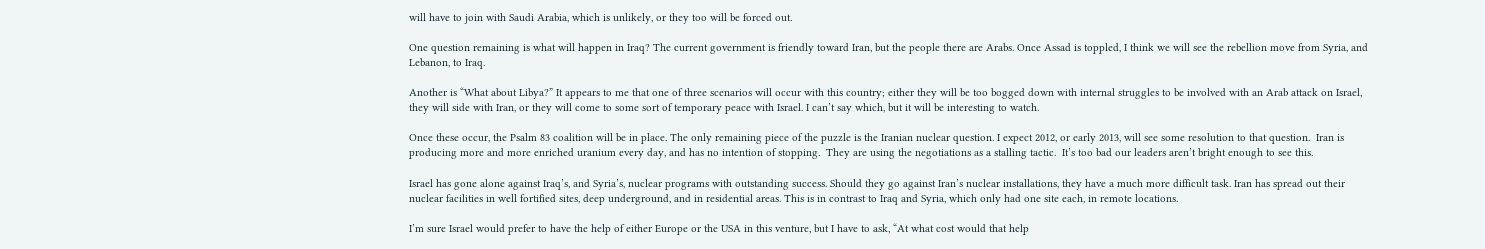will have to join with Saudi Arabia, which is unlikely, or they too will be forced out.

One question remaining is what will happen in Iraq? The current government is friendly toward Iran, but the people there are Arabs. Once Assad is toppled, I think we will see the rebellion move from Syria, and Lebanon, to Iraq.

Another is “What about Libya?” It appears to me that one of three scenarios will occur with this country; either they will be too bogged down with internal struggles to be involved with an Arab attack on Israel, they will side with Iran, or they will come to some sort of temporary peace with Israel. I can’t say which, but it will be interesting to watch.

Once these occur, the Psalm 83 coalition will be in place. The only remaining piece of the puzzle is the Iranian nuclear question. I expect 2012, or early 2013, will see some resolution to that question.  Iran is producing more and more enriched uranium every day, and has no intention of stopping.  They are using the negotiations as a stalling tactic.  It’s too bad our leaders aren’t bright enough to see this.

Israel has gone alone against Iraq’s, and Syria’s, nuclear programs with outstanding success. Should they go against Iran’s nuclear installations, they have a much more difficult task. Iran has spread out their nuclear facilities in well fortified sites, deep underground, and in residential areas. This is in contrast to Iraq and Syria, which only had one site each, in remote locations.

I’m sure Israel would prefer to have the help of either Europe or the USA in this venture, but I have to ask, “At what cost would that help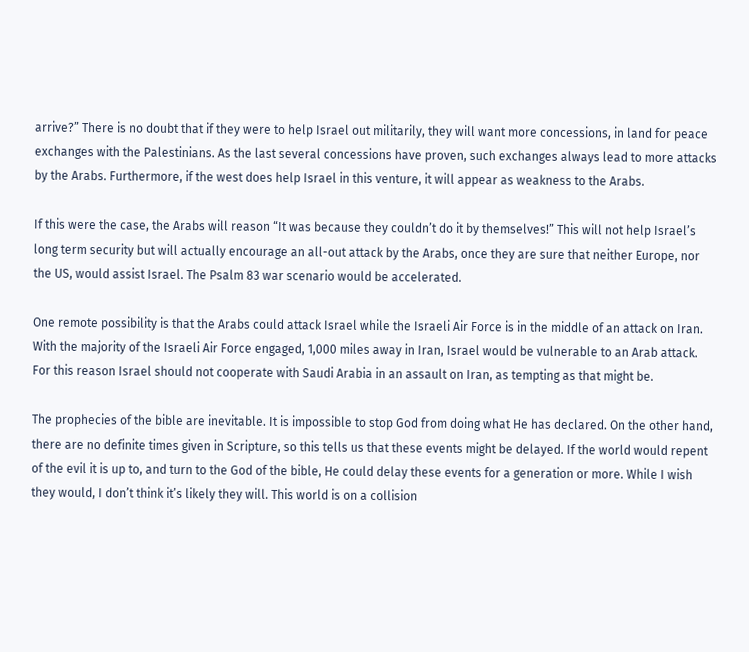arrive?” There is no doubt that if they were to help Israel out militarily, they will want more concessions, in land for peace exchanges with the Palestinians. As the last several concessions have proven, such exchanges always lead to more attacks by the Arabs. Furthermore, if the west does help Israel in this venture, it will appear as weakness to the Arabs.

If this were the case, the Arabs will reason “It was because they couldn’t do it by themselves!” This will not help Israel’s long term security but will actually encourage an all-out attack by the Arabs, once they are sure that neither Europe, nor the US, would assist Israel. The Psalm 83 war scenario would be accelerated.

One remote possibility is that the Arabs could attack Israel while the Israeli Air Force is in the middle of an attack on Iran. With the majority of the Israeli Air Force engaged, 1,000 miles away in Iran, Israel would be vulnerable to an Arab attack. For this reason Israel should not cooperate with Saudi Arabia in an assault on Iran, as tempting as that might be.

The prophecies of the bible are inevitable. It is impossible to stop God from doing what He has declared. On the other hand, there are no definite times given in Scripture, so this tells us that these events might be delayed. If the world would repent of the evil it is up to, and turn to the God of the bible, He could delay these events for a generation or more. While I wish they would, I don’t think it’s likely they will. This world is on a collision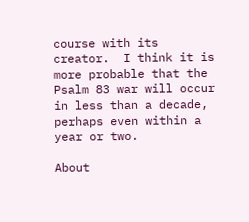course with its creator.  I think it is more probable that the Psalm 83 war will occur in less than a decade, perhaps even within a year or two.

About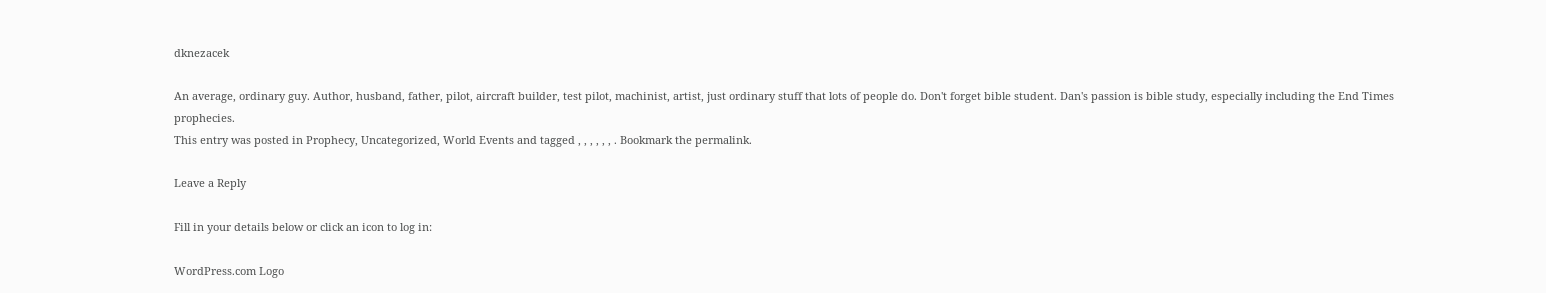dknezacek

An average, ordinary guy. Author, husband, father, pilot, aircraft builder, test pilot, machinist, artist, just ordinary stuff that lots of people do. Don't forget bible student. Dan's passion is bible study, especially including the End Times prophecies.
This entry was posted in Prophecy, Uncategorized, World Events and tagged , , , , , , . Bookmark the permalink.

Leave a Reply

Fill in your details below or click an icon to log in:

WordPress.com Logo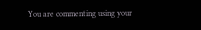You are commenting using your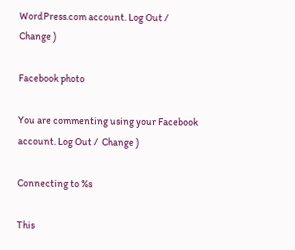WordPress.com account. Log Out /  Change )

Facebook photo

You are commenting using your Facebook account. Log Out /  Change )

Connecting to %s

This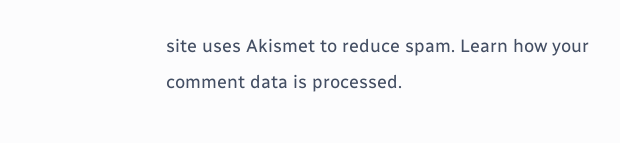site uses Akismet to reduce spam. Learn how your comment data is processed.